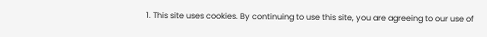1. This site uses cookies. By continuing to use this site, you are agreeing to our use of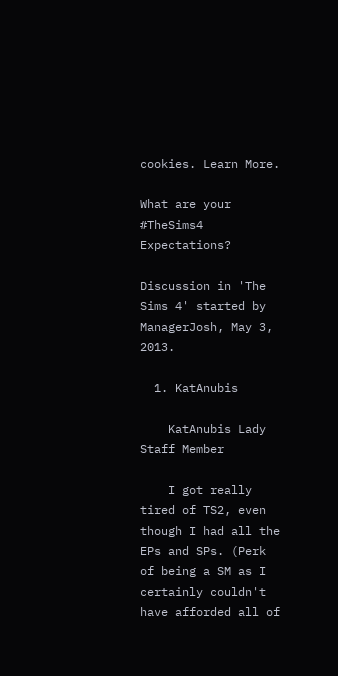cookies. Learn More.

What are your #TheSims4 Expectations?

Discussion in 'The Sims 4' started by ManagerJosh, May 3, 2013.

  1. KatAnubis

    KatAnubis Lady Staff Member

    I got really tired of TS2, even though I had all the EPs and SPs. (Perk of being a SM as I certainly couldn't have afforded all of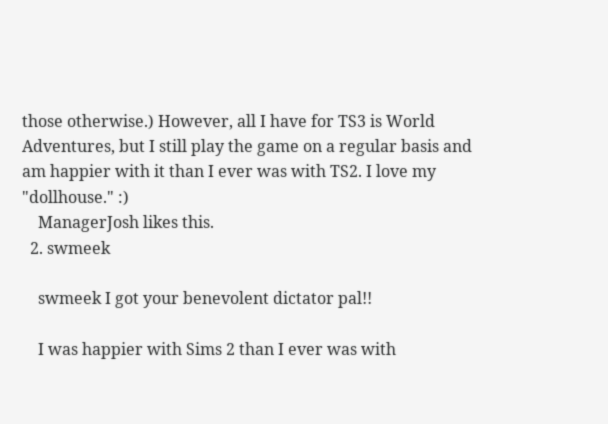those otherwise.) However, all I have for TS3 is World Adventures, but I still play the game on a regular basis and am happier with it than I ever was with TS2. I love my "dollhouse." :)
    ManagerJosh likes this.
  2. swmeek

    swmeek I got your benevolent dictator pal!!

    I was happier with Sims 2 than I ever was with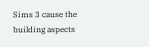Sims 3 cause the building aspects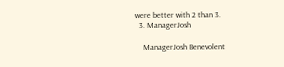were better with 2 than 3.
  3. ManagerJosh

    ManagerJosh Benevolent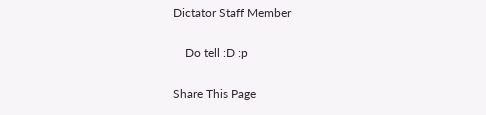Dictator Staff Member

    Do tell :D :p

Share This Page